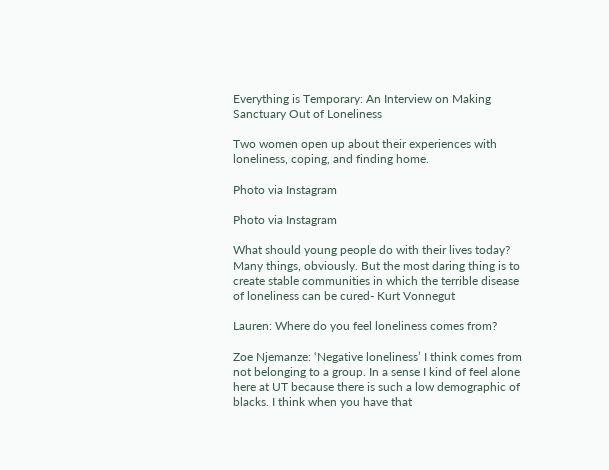Everything is Temporary: An Interview on Making Sanctuary Out of Loneliness

Two women open up about their experiences with loneliness, coping, and finding home.

Photo via Instagram

Photo via Instagram

What should young people do with their lives today? Many things, obviously. But the most daring thing is to create stable communities in which the terrible disease of loneliness can be cured- Kurt Vonnegut

Lauren: Where do you feel loneliness comes from?

Zoe Njemanze: ‘Negative loneliness’ I think comes from not belonging to a group. In a sense I kind of feel alone here at UT because there is such a low demographic of blacks. I think when you have that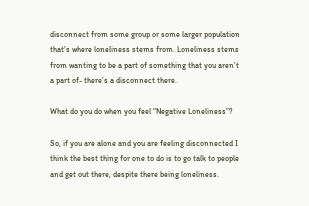disconnect from some group or some larger population that’s where loneliness stems from. Loneliness stems from wanting to be a part of something that you aren’t a part of- there’s a disconnect there.

What do you do when you feel “Negative Loneliness”?

So, if you are alone and you are feeling disconnected I think the best thing for one to do is to go talk to people and get out there, despite there being loneliness.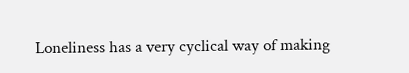Loneliness has a very cyclical way of making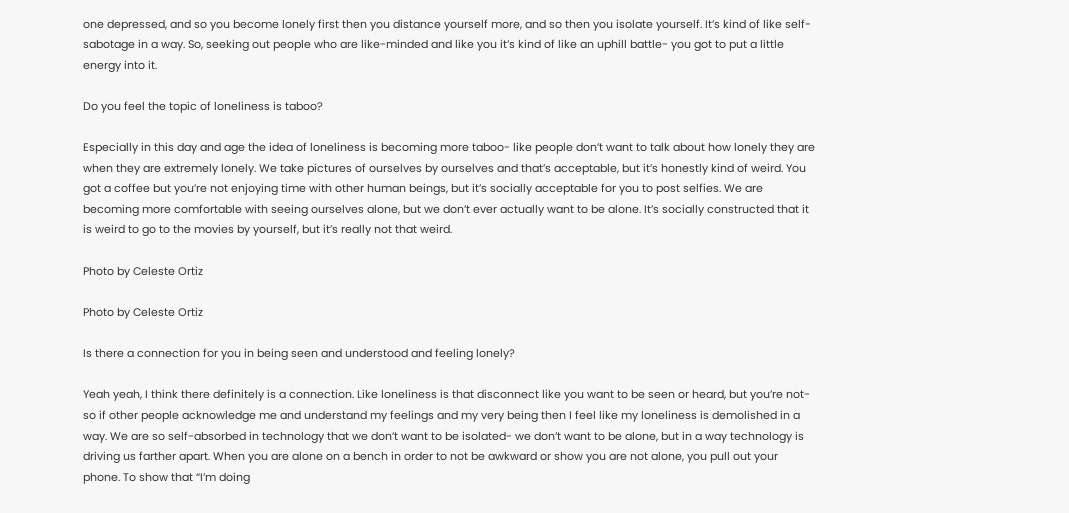one depressed, and so you become lonely first then you distance yourself more, and so then you isolate yourself. It’s kind of like self-sabotage in a way. So, seeking out people who are like-minded and like you it’s kind of like an uphill battle- you got to put a little energy into it.

Do you feel the topic of loneliness is taboo?

Especially in this day and age the idea of loneliness is becoming more taboo- like people don’t want to talk about how lonely they are when they are extremely lonely. We take pictures of ourselves by ourselves and that’s acceptable, but it’s honestly kind of weird. You got a coffee but you’re not enjoying time with other human beings, but it’s socially acceptable for you to post selfies. We are becoming more comfortable with seeing ourselves alone, but we don’t ever actually want to be alone. It’s socially constructed that it is weird to go to the movies by yourself, but it’s really not that weird.

Photo by Celeste Ortiz

Photo by Celeste Ortiz

Is there a connection for you in being seen and understood and feeling lonely?

Yeah yeah, I think there definitely is a connection. Like loneliness is that disconnect like you want to be seen or heard, but you’re not- so if other people acknowledge me and understand my feelings and my very being then I feel like my loneliness is demolished in a way. We are so self-absorbed in technology that we don’t want to be isolated- we don’t want to be alone, but in a way technology is driving us farther apart. When you are alone on a bench in order to not be awkward or show you are not alone, you pull out your phone. To show that “I’m doing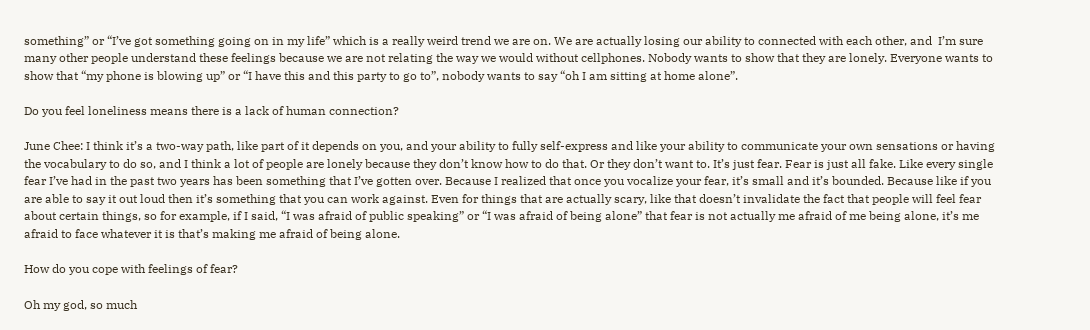something” or “I’ve got something going on in my life” which is a really weird trend we are on. We are actually losing our ability to connected with each other, and  I’m sure many other people understand these feelings because we are not relating the way we would without cellphones. Nobody wants to show that they are lonely. Everyone wants to show that “my phone is blowing up” or “I have this and this party to go to”, nobody wants to say “oh I am sitting at home alone”.

Do you feel loneliness means there is a lack of human connection?

June Chee: I think it’s a two-way path, like part of it depends on you, and your ability to fully self-express and like your ability to communicate your own sensations or having the vocabulary to do so, and I think a lot of people are lonely because they don’t know how to do that. Or they don’t want to. It’s just fear. Fear is just all fake. Like every single fear I’ve had in the past two years has been something that I’ve gotten over. Because I realized that once you vocalize your fear, it’s small and it’s bounded. Because like if you are able to say it out loud then it’s something that you can work against. Even for things that are actually scary, like that doesn’t invalidate the fact that people will feel fear about certain things, so for example, if I said, “I was afraid of public speaking” or “I was afraid of being alone” that fear is not actually me afraid of me being alone, it’s me afraid to face whatever it is that’s making me afraid of being alone.

How do you cope with feelings of fear?

Oh my god, so much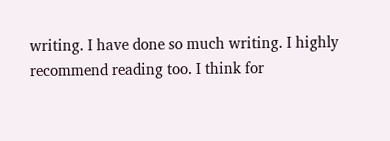writing. I have done so much writing. I highly recommend reading too. I think for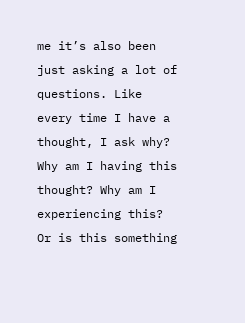me it’s also been just asking a lot of questions. Like every time I have a thought, I ask why? Why am I having this thought? Why am I experiencing this? Or is this something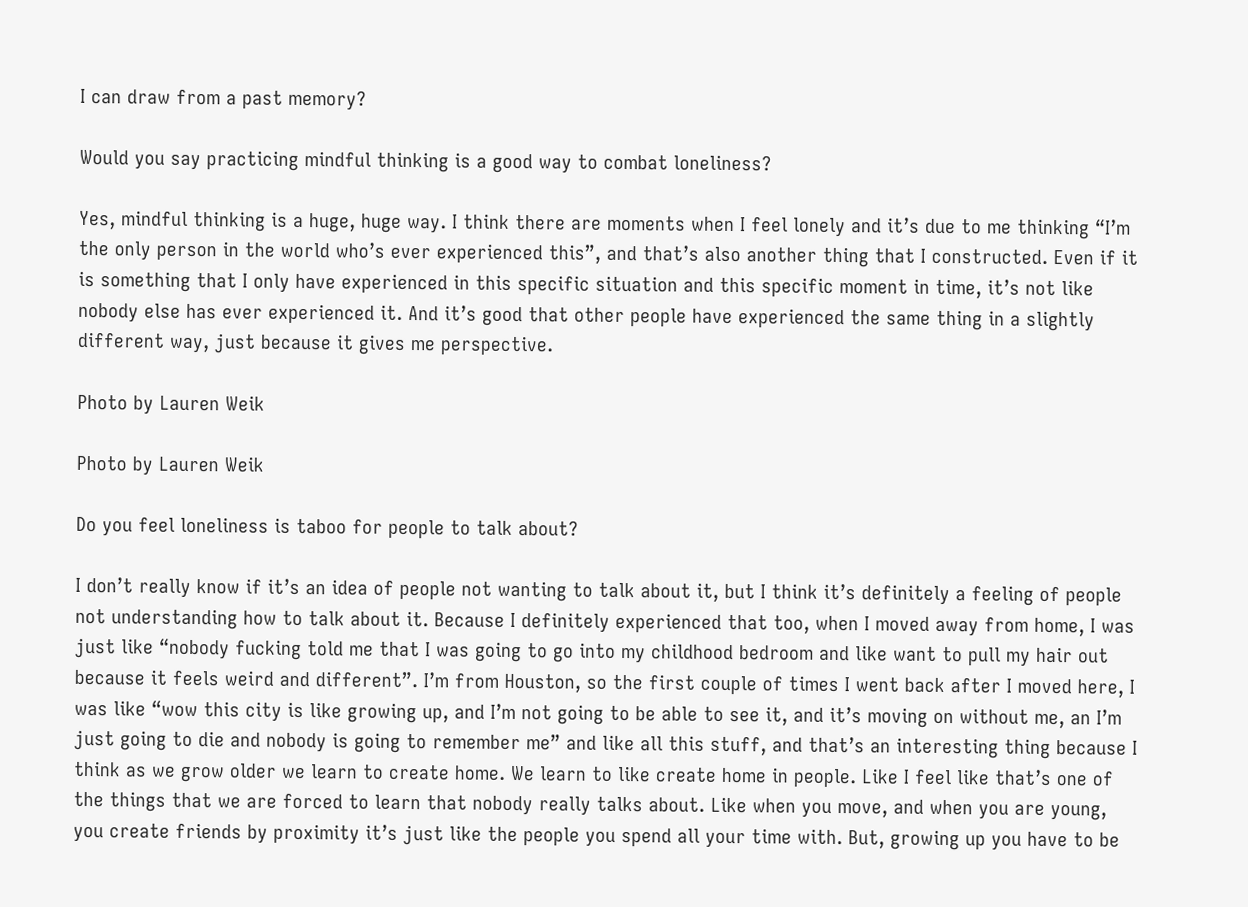I can draw from a past memory?

Would you say practicing mindful thinking is a good way to combat loneliness?

Yes, mindful thinking is a huge, huge way. I think there are moments when I feel lonely and it’s due to me thinking “I’m the only person in the world who’s ever experienced this”, and that’s also another thing that I constructed. Even if it is something that I only have experienced in this specific situation and this specific moment in time, it’s not like nobody else has ever experienced it. And it’s good that other people have experienced the same thing in a slightly different way, just because it gives me perspective.

Photo by Lauren Weik

Photo by Lauren Weik

Do you feel loneliness is taboo for people to talk about?

I don’t really know if it’s an idea of people not wanting to talk about it, but I think it’s definitely a feeling of people not understanding how to talk about it. Because I definitely experienced that too, when I moved away from home, I was just like “nobody fucking told me that I was going to go into my childhood bedroom and like want to pull my hair out because it feels weird and different”. I’m from Houston, so the first couple of times I went back after I moved here, I was like “wow this city is like growing up, and I’m not going to be able to see it, and it’s moving on without me, an I’m just going to die and nobody is going to remember me” and like all this stuff, and that’s an interesting thing because I think as we grow older we learn to create home. We learn to like create home in people. Like I feel like that’s one of the things that we are forced to learn that nobody really talks about. Like when you move, and when you are young, you create friends by proximity it’s just like the people you spend all your time with. But, growing up you have to be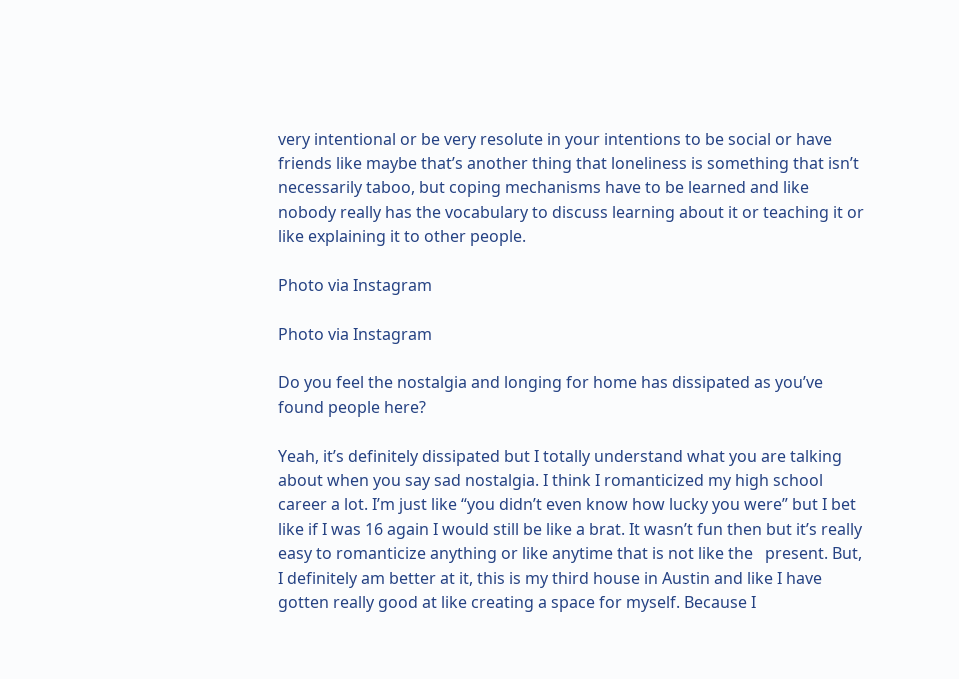very intentional or be very resolute in your intentions to be social or have friends like maybe that’s another thing that loneliness is something that isn’t necessarily taboo, but coping mechanisms have to be learned and like nobody really has the vocabulary to discuss learning about it or teaching it or like explaining it to other people.

Photo via Instagram

Photo via Instagram

Do you feel the nostalgia and longing for home has dissipated as you’ve found people here?

Yeah, it’s definitely dissipated but I totally understand what you are talking about when you say sad nostalgia. I think I romanticized my high school career a lot. I’m just like “you didn’t even know how lucky you were” but I bet like if I was 16 again I would still be like a brat. It wasn’t fun then but it’s really easy to romanticize anything or like anytime that is not like the   present. But, I definitely am better at it, this is my third house in Austin and like I have gotten really good at like creating a space for myself. Because I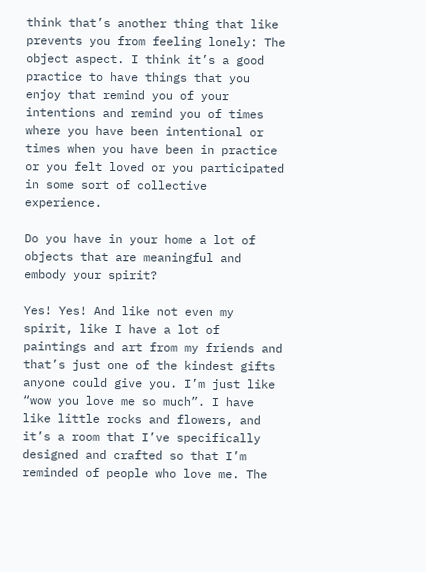think that’s another thing that like prevents you from feeling lonely: The object aspect. I think it’s a good practice to have things that you enjoy that remind you of your intentions and remind you of times where you have been intentional or times when you have been in practice or you felt loved or you participated in some sort of collective experience.

Do you have in your home a lot of objects that are meaningful and embody your spirit?

Yes! Yes! And like not even my spirit, like I have a lot of paintings and art from my friends and that’s just one of the kindest gifts anyone could give you. I’m just like “wow you love me so much”. I have like little rocks and flowers, and it’s a room that I’ve specifically designed and crafted so that I’m reminded of people who love me. The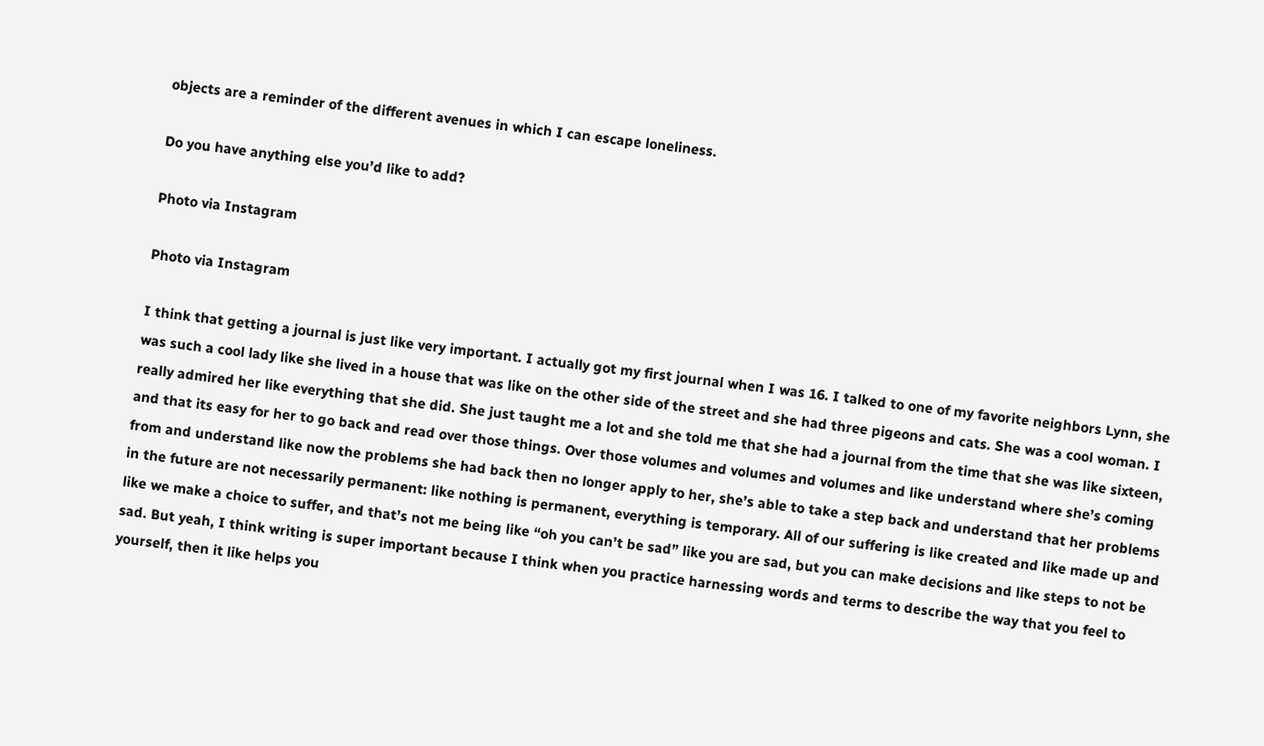objects are a reminder of the different avenues in which I can escape loneliness.

Do you have anything else you’d like to add?

Photo via Instagram

Photo via Instagram

I think that getting a journal is just like very important. I actually got my first journal when I was 16. I talked to one of my favorite neighbors Lynn, she was such a cool lady like she lived in a house that was like on the other side of the street and she had three pigeons and cats. She was a cool woman. I really admired her like everything that she did. She just taught me a lot and she told me that she had a journal from the time that she was like sixteen, and that its easy for her to go back and read over those things. Over those volumes and volumes and volumes and like understand where she’s coming from and understand like now the problems she had back then no longer apply to her, she’s able to take a step back and understand that her problems in the future are not necessarily permanent: like nothing is permanent, everything is temporary. All of our suffering is like created and like made up and like we make a choice to suffer, and that’s not me being like “oh you can’t be sad” like you are sad, but you can make decisions and like steps to not be sad. But yeah, I think writing is super important because I think when you practice harnessing words and terms to describe the way that you feel to yourself, then it like helps you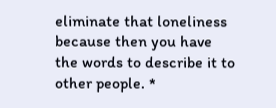eliminate that loneliness because then you have the words to describe it to other people. *